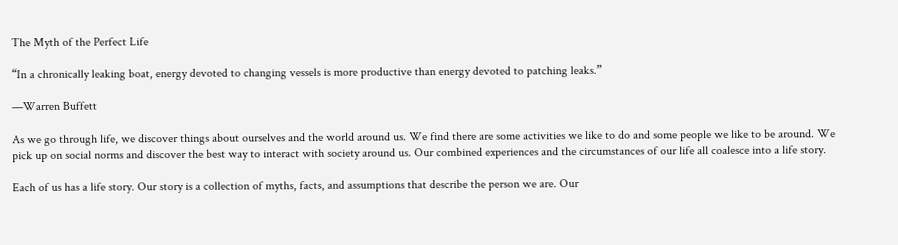The Myth of the Perfect Life

“In a chronically leaking boat, energy devoted to changing vessels is more productive than energy devoted to patching leaks.”

—Warren Buffett

As we go through life, we discover things about ourselves and the world around us. We find there are some activities we like to do and some people we like to be around. We pick up on social norms and discover the best way to interact with society around us. Our combined experiences and the circumstances of our life all coalesce into a life story.

Each of us has a life story. Our story is a collection of myths, facts, and assumptions that describe the person we are. Our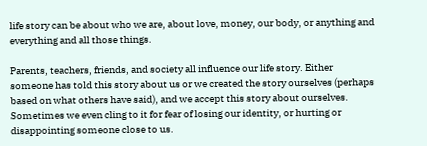life story can be about who we are, about love, money, our body, or anything and everything and all those things.

Parents, teachers, friends, and society all influence our life story. Either someone has told this story about us or we created the story ourselves (perhaps based on what others have said), and we accept this story about ourselves. Sometimes we even cling to it for fear of losing our identity, or hurting or disappointing someone close to us.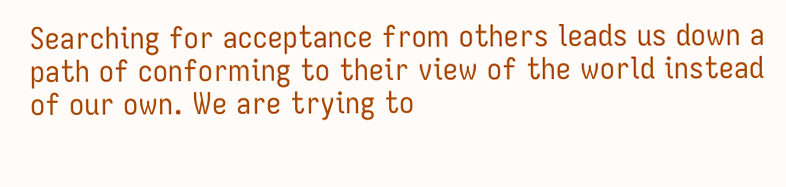Searching for acceptance from others leads us down a path of conforming to their view of the world instead of our own. We are trying to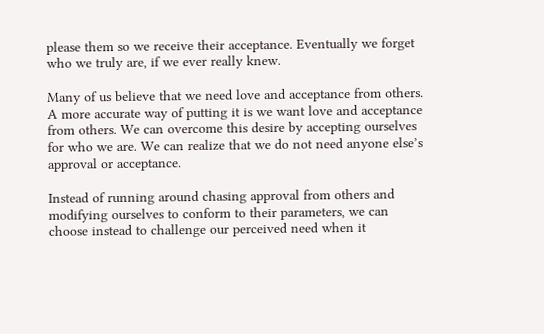please them so we receive their acceptance. Eventually we forget who we truly are, if we ever really knew.

Many of us believe that we need love and acceptance from others. A more accurate way of putting it is we want love and acceptance from others. We can overcome this desire by accepting ourselves for who we are. We can realize that we do not need anyone else’s approval or acceptance.

Instead of running around chasing approval from others and modifying ourselves to conform to their parameters, we can choose instead to challenge our perceived need when it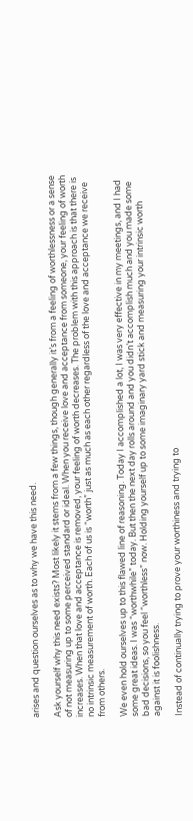arises and question ourselves as to why we have this need.

Ask yourself why this need exists? Most likely it stems from a few things, though generally it’s from a feeling of worthlessness or a sense of not measuring up to some perceived standard or ideal. When you receive love and acceptance from someone, your feeling of worth increases. When that love and acceptance is removed, your feeling of worth decreases. The problem with this approach is that there is no intrinsic measurement of worth. Each of us is “worth” just as much as each other regardless of the love and acceptance we receive from others.

We even hold ourselves up to this flawed line of reasoning. Today I accomplished a lot, I was very effective in my meetings, and I had some great ideas. I was “worthwhile” today. But then the next day rolls around and you didn’t accomplish much and you made some bad decisions, so you feel “worthless” now. Holding yourself up to some imaginary yard stick and measuring your intrinsic worth against it is foolishness.

Instead of continually trying to prove your worthiness and trying to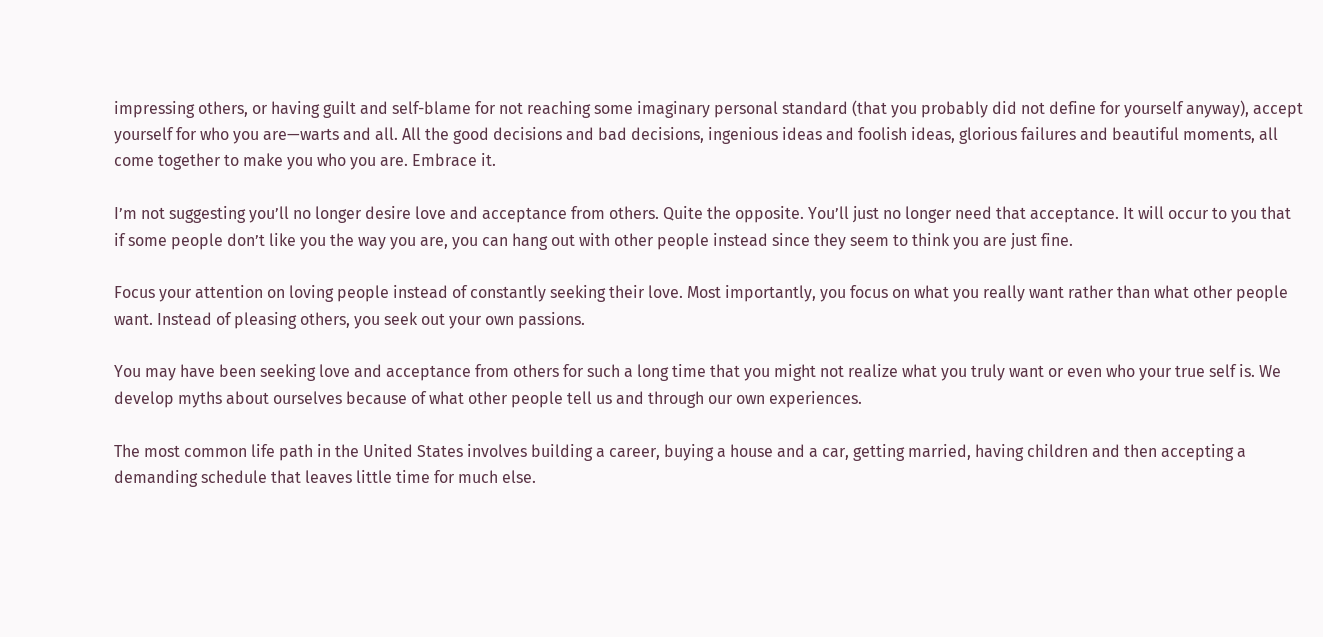impressing others, or having guilt and self-blame for not reaching some imaginary personal standard (that you probably did not define for yourself anyway), accept yourself for who you are—warts and all. All the good decisions and bad decisions, ingenious ideas and foolish ideas, glorious failures and beautiful moments, all come together to make you who you are. Embrace it.

I’m not suggesting you’ll no longer desire love and acceptance from others. Quite the opposite. You’ll just no longer need that acceptance. It will occur to you that if some people don’t like you the way you are, you can hang out with other people instead since they seem to think you are just fine.

Focus your attention on loving people instead of constantly seeking their love. Most importantly, you focus on what you really want rather than what other people want. Instead of pleasing others, you seek out your own passions.

You may have been seeking love and acceptance from others for such a long time that you might not realize what you truly want or even who your true self is. We develop myths about ourselves because of what other people tell us and through our own experiences.

The most common life path in the United States involves building a career, buying a house and a car, getting married, having children and then accepting a demanding schedule that leaves little time for much else.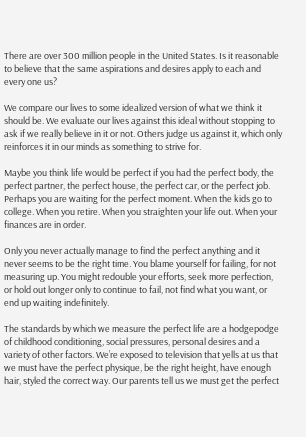There are over 300 million people in the United States. Is it reasonable to believe that the same aspirations and desires apply to each and every one us?

We compare our lives to some idealized version of what we think it should be. We evaluate our lives against this ideal without stopping to ask if we really believe in it or not. Others judge us against it, which only reinforces it in our minds as something to strive for.

Maybe you think life would be perfect if you had the perfect body, the perfect partner, the perfect house, the perfect car, or the perfect job. Perhaps you are waiting for the perfect moment. When the kids go to college. When you retire. When you straighten your life out. When your finances are in order.

Only you never actually manage to find the perfect anything and it never seems to be the right time. You blame yourself for failing, for not measuring up. You might redouble your efforts, seek more perfection, or hold out longer only to continue to fail, not find what you want, or end up waiting indefinitely.

The standards by which we measure the perfect life are a hodgepodge of childhood conditioning, social pressures, personal desires and a variety of other factors. We’re exposed to television that yells at us that we must have the perfect physique, be the right height, have enough hair, styled the correct way. Our parents tell us we must get the perfect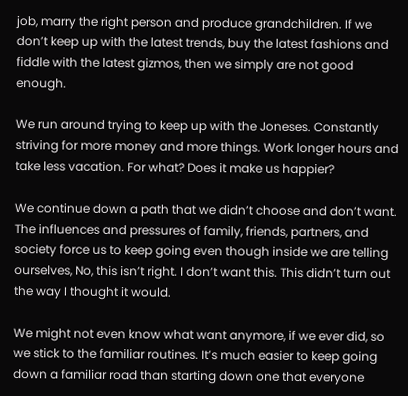job, marry the right person and produce grandchildren. If we don’t keep up with the latest trends, buy the latest fashions and fiddle with the latest gizmos, then we simply are not good enough.

We run around trying to keep up with the Joneses. Constantly striving for more money and more things. Work longer hours and take less vacation. For what? Does it make us happier?

We continue down a path that we didn’t choose and don’t want. The influences and pressures of family, friends, partners, and society force us to keep going even though inside we are telling ourselves, No, this isn’t right. I don’t want this. This didn’t turn out the way I thought it would.

We might not even know what want anymore, if we ever did, so we stick to the familiar routines. It’s much easier to keep going down a familiar road than starting down one that everyone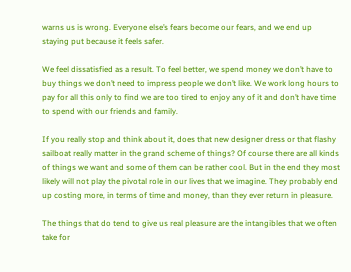warns us is wrong. Everyone else’s fears become our fears, and we end up staying put because it feels safer.

We feel dissatisfied as a result. To feel better, we spend money we don’t have to buy things we don’t need to impress people we don’t like. We work long hours to pay for all this only to find we are too tired to enjoy any of it and don’t have time to spend with our friends and family.

If you really stop and think about it, does that new designer dress or that flashy sailboat really matter in the grand scheme of things? Of course there are all kinds of things we want and some of them can be rather cool. But in the end they most likely will not play the pivotal role in our lives that we imagine. They probably end up costing more, in terms of time and money, than they ever return in pleasure.

The things that do tend to give us real pleasure are the intangibles that we often take for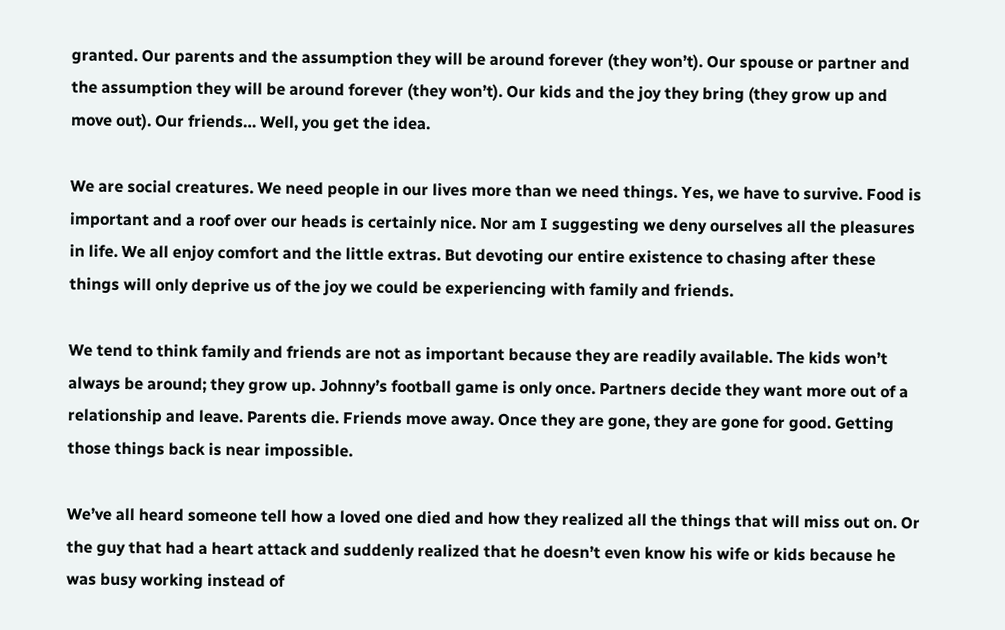granted. Our parents and the assumption they will be around forever (they won’t). Our spouse or partner and the assumption they will be around forever (they won’t). Our kids and the joy they bring (they grow up and move out). Our friends… Well, you get the idea.

We are social creatures. We need people in our lives more than we need things. Yes, we have to survive. Food is important and a roof over our heads is certainly nice. Nor am I suggesting we deny ourselves all the pleasures in life. We all enjoy comfort and the little extras. But devoting our entire existence to chasing after these things will only deprive us of the joy we could be experiencing with family and friends.

We tend to think family and friends are not as important because they are readily available. The kids won’t always be around; they grow up. Johnny’s football game is only once. Partners decide they want more out of a relationship and leave. Parents die. Friends move away. Once they are gone, they are gone for good. Getting those things back is near impossible.

We’ve all heard someone tell how a loved one died and how they realized all the things that will miss out on. Or the guy that had a heart attack and suddenly realized that he doesn’t even know his wife or kids because he was busy working instead of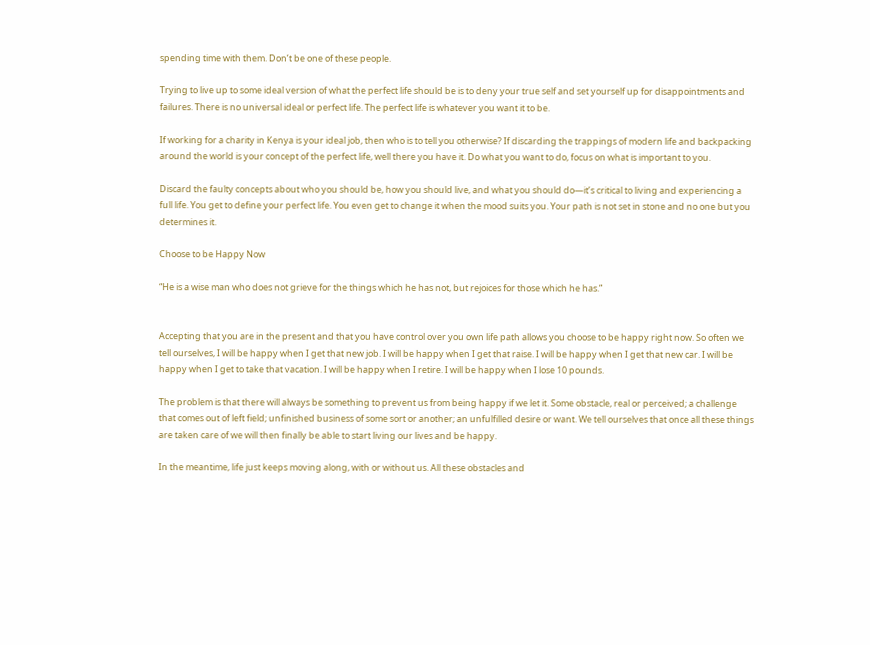spending time with them. Don’t be one of these people.

Trying to live up to some ideal version of what the perfect life should be is to deny your true self and set yourself up for disappointments and failures. There is no universal ideal or perfect life. The perfect life is whatever you want it to be.

If working for a charity in Kenya is your ideal job, then who is to tell you otherwise? If discarding the trappings of modern life and backpacking around the world is your concept of the perfect life, well there you have it. Do what you want to do, focus on what is important to you.

Discard the faulty concepts about who you should be, how you should live, and what you should do—it’s critical to living and experiencing a full life. You get to define your perfect life. You even get to change it when the mood suits you. Your path is not set in stone and no one but you determines it.

Choose to be Happy Now

“He is a wise man who does not grieve for the things which he has not, but rejoices for those which he has.”


Accepting that you are in the present and that you have control over you own life path allows you choose to be happy right now. So often we tell ourselves, I will be happy when I get that new job. I will be happy when I get that raise. I will be happy when I get that new car. I will be happy when I get to take that vacation. I will be happy when I retire. I will be happy when I lose 10 pounds.

The problem is that there will always be something to prevent us from being happy if we let it. Some obstacle, real or perceived; a challenge that comes out of left field; unfinished business of some sort or another; an unfulfilled desire or want. We tell ourselves that once all these things are taken care of we will then finally be able to start living our lives and be happy.

In the meantime, life just keeps moving along, with or without us. All these obstacles and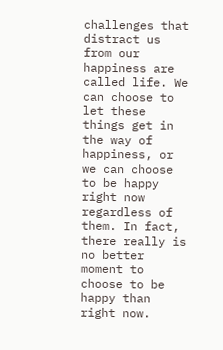challenges that distract us from our happiness are called life. We can choose to let these things get in the way of happiness, or we can choose to be happy right now regardless of them. In fact, there really is no better moment to choose to be happy than right now.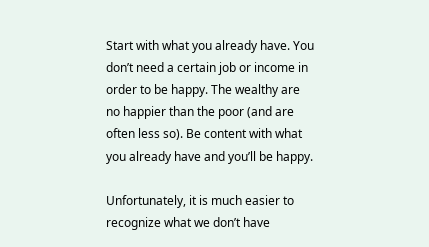Start with what you already have. You don’t need a certain job or income in order to be happy. The wealthy are no happier than the poor (and are often less so). Be content with what you already have and you’ll be happy.

Unfortunately, it is much easier to recognize what we don’t have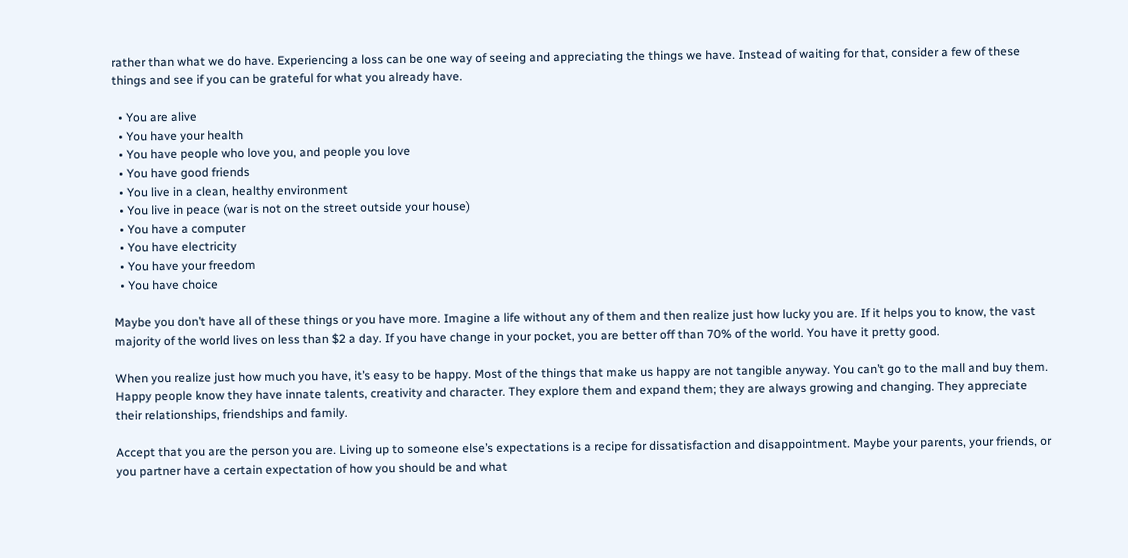rather than what we do have. Experiencing a loss can be one way of seeing and appreciating the things we have. Instead of waiting for that, consider a few of these things and see if you can be grateful for what you already have.

  • You are alive
  • You have your health
  • You have people who love you, and people you love
  • You have good friends
  • You live in a clean, healthy environment
  • You live in peace (war is not on the street outside your house)
  • You have a computer
  • You have electricity
  • You have your freedom
  • You have choice

Maybe you don’t have all of these things or you have more. Imagine a life without any of them and then realize just how lucky you are. If it helps you to know, the vast majority of the world lives on less than $2 a day. If you have change in your pocket, you are better off than 70% of the world. You have it pretty good.

When you realize just how much you have, it’s easy to be happy. Most of the things that make us happy are not tangible anyway. You can’t go to the mall and buy them. Happy people know they have innate talents, creativity and character. They explore them and expand them; they are always growing and changing. They appreciate their relationships, friendships and family.

Accept that you are the person you are. Living up to someone else’s expectations is a recipe for dissatisfaction and disappointment. Maybe your parents, your friends, or you partner have a certain expectation of how you should be and what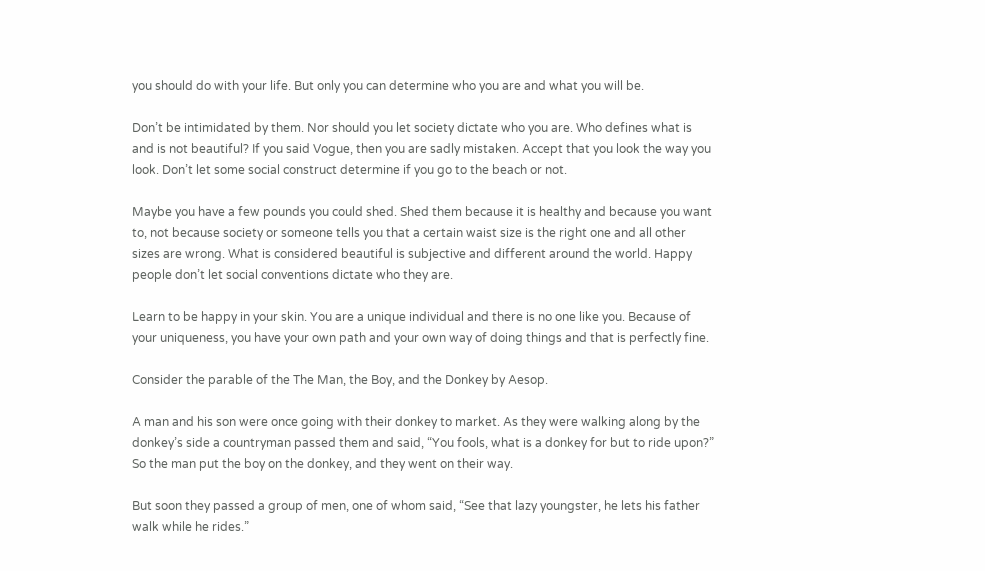you should do with your life. But only you can determine who you are and what you will be.

Don’t be intimidated by them. Nor should you let society dictate who you are. Who defines what is and is not beautiful? If you said Vogue, then you are sadly mistaken. Accept that you look the way you look. Don’t let some social construct determine if you go to the beach or not.

Maybe you have a few pounds you could shed. Shed them because it is healthy and because you want to, not because society or someone tells you that a certain waist size is the right one and all other sizes are wrong. What is considered beautiful is subjective and different around the world. Happy people don’t let social conventions dictate who they are.

Learn to be happy in your skin. You are a unique individual and there is no one like you. Because of your uniqueness, you have your own path and your own way of doing things and that is perfectly fine.

Consider the parable of the The Man, the Boy, and the Donkey by Aesop.

A man and his son were once going with their donkey to market. As they were walking along by the donkey’s side a countryman passed them and said, “You fools, what is a donkey for but to ride upon?” So the man put the boy on the donkey, and they went on their way.

But soon they passed a group of men, one of whom said, “See that lazy youngster, he lets his father walk while he rides.”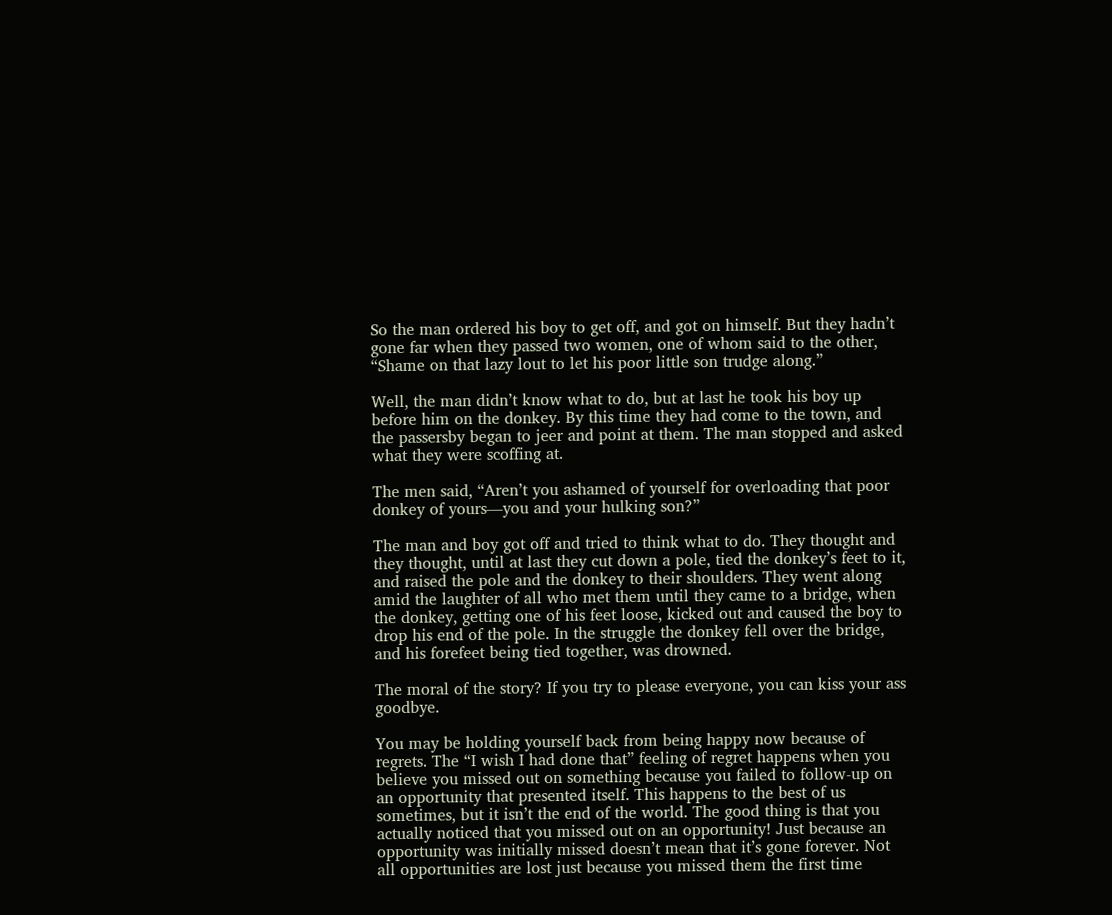So the man ordered his boy to get off, and got on himself. But they hadn’t gone far when they passed two women, one of whom said to the other, “Shame on that lazy lout to let his poor little son trudge along.”

Well, the man didn’t know what to do, but at last he took his boy up before him on the donkey. By this time they had come to the town, and the passersby began to jeer and point at them. The man stopped and asked what they were scoffing at.

The men said, “Aren’t you ashamed of yourself for overloading that poor donkey of yours—you and your hulking son?”

The man and boy got off and tried to think what to do. They thought and they thought, until at last they cut down a pole, tied the donkey’s feet to it, and raised the pole and the donkey to their shoulders. They went along amid the laughter of all who met them until they came to a bridge, when the donkey, getting one of his feet loose, kicked out and caused the boy to drop his end of the pole. In the struggle the donkey fell over the bridge, and his forefeet being tied together, was drowned.

The moral of the story? If you try to please everyone, you can kiss your ass goodbye.

You may be holding yourself back from being happy now because of regrets. The “I wish I had done that” feeling of regret happens when you believe you missed out on something because you failed to follow-up on an opportunity that presented itself. This happens to the best of us sometimes, but it isn’t the end of the world. The good thing is that you actually noticed that you missed out on an opportunity! Just because an opportunity was initially missed doesn’t mean that it’s gone forever. Not all opportunities are lost just because you missed them the first time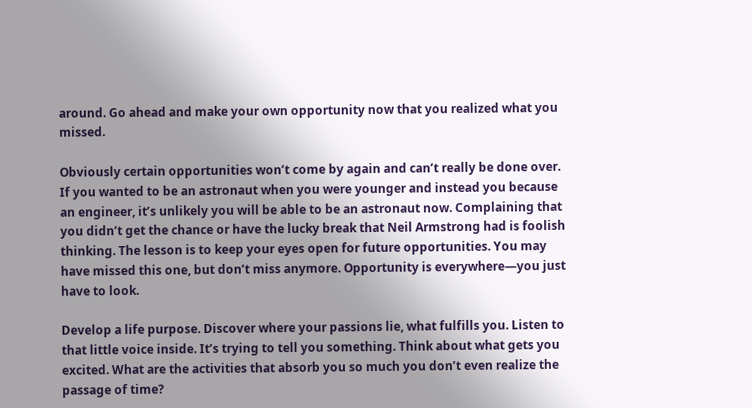around. Go ahead and make your own opportunity now that you realized what you missed.

Obviously certain opportunities won’t come by again and can’t really be done over. If you wanted to be an astronaut when you were younger and instead you because an engineer, it’s unlikely you will be able to be an astronaut now. Complaining that you didn’t get the chance or have the lucky break that Neil Armstrong had is foolish thinking. The lesson is to keep your eyes open for future opportunities. You may have missed this one, but don’t miss anymore. Opportunity is everywhere—you just have to look.

Develop a life purpose. Discover where your passions lie, what fulfills you. Listen to that little voice inside. It’s trying to tell you something. Think about what gets you excited. What are the activities that absorb you so much you don’t even realize the passage of time?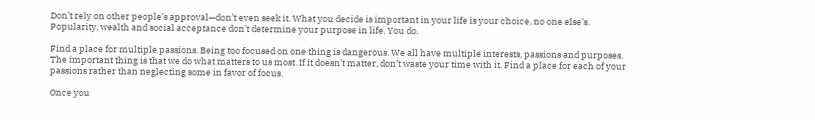Don’t rely on other people’s approval—don’t even seek it. What you decide is important in your life is your choice, no one else’s. Popularity, wealth and social acceptance don’t determine your purpose in life. You do.

Find a place for multiple passions. Being too focused on one thing is dangerous. We all have multiple interests, passions and purposes. The important thing is that we do what matters to us most. If it doesn’t matter, don’t waste your time with it. Find a place for each of your passions rather than neglecting some in favor of focus.

Once you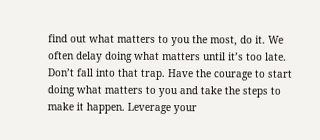find out what matters to you the most, do it. We often delay doing what matters until it’s too late. Don’t fall into that trap. Have the courage to start doing what matters to you and take the steps to make it happen. Leverage your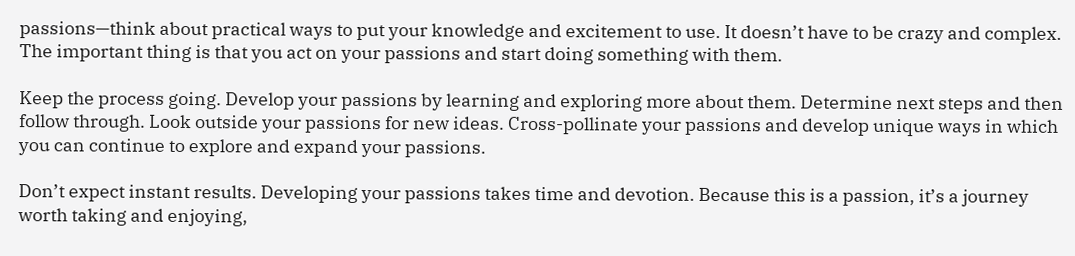passions—think about practical ways to put your knowledge and excitement to use. It doesn’t have to be crazy and complex. The important thing is that you act on your passions and start doing something with them.

Keep the process going. Develop your passions by learning and exploring more about them. Determine next steps and then follow through. Look outside your passions for new ideas. Cross-pollinate your passions and develop unique ways in which you can continue to explore and expand your passions.

Don’t expect instant results. Developing your passions takes time and devotion. Because this is a passion, it’s a journey worth taking and enjoying,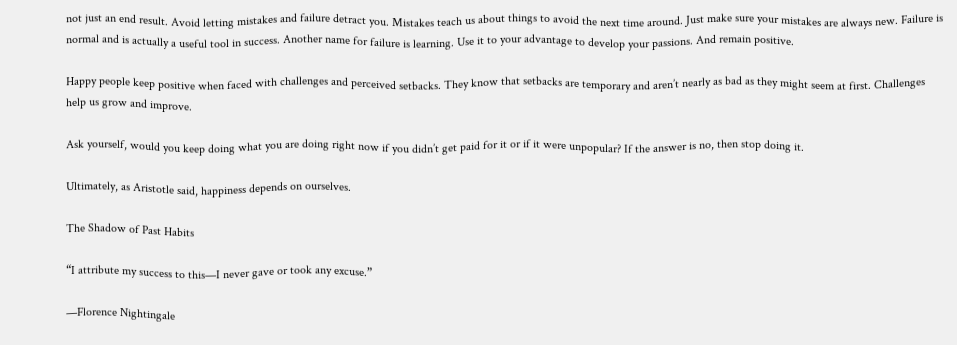not just an end result. Avoid letting mistakes and failure detract you. Mistakes teach us about things to avoid the next time around. Just make sure your mistakes are always new. Failure is normal and is actually a useful tool in success. Another name for failure is learning. Use it to your advantage to develop your passions. And remain positive.

Happy people keep positive when faced with challenges and perceived setbacks. They know that setbacks are temporary and aren’t nearly as bad as they might seem at first. Challenges help us grow and improve.

Ask yourself, would you keep doing what you are doing right now if you didn’t get paid for it or if it were unpopular? If the answer is no, then stop doing it.

Ultimately, as Aristotle said, happiness depends on ourselves.

The Shadow of Past Habits

“I attribute my success to this—I never gave or took any excuse.”

—Florence Nightingale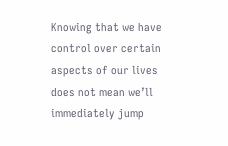Knowing that we have control over certain aspects of our lives does not mean we’ll immediately jump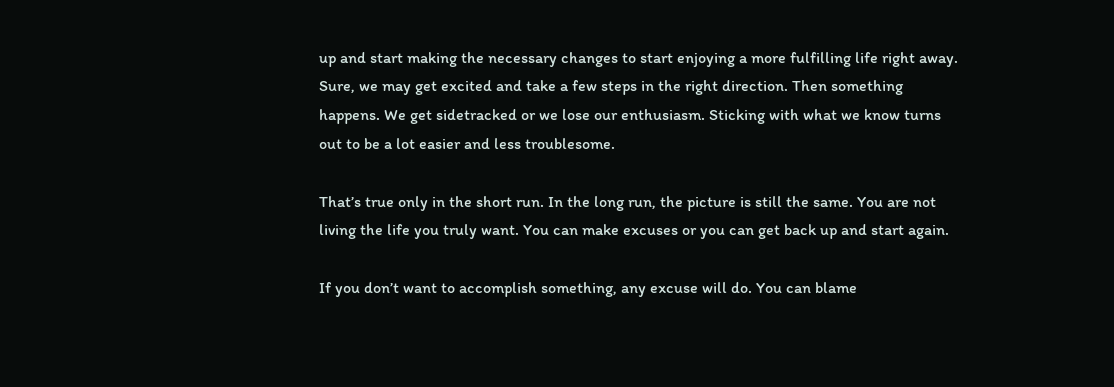up and start making the necessary changes to start enjoying a more fulfilling life right away. Sure, we may get excited and take a few steps in the right direction. Then something happens. We get sidetracked or we lose our enthusiasm. Sticking with what we know turns out to be a lot easier and less troublesome.

That’s true only in the short run. In the long run, the picture is still the same. You are not living the life you truly want. You can make excuses or you can get back up and start again.

If you don’t want to accomplish something, any excuse will do. You can blame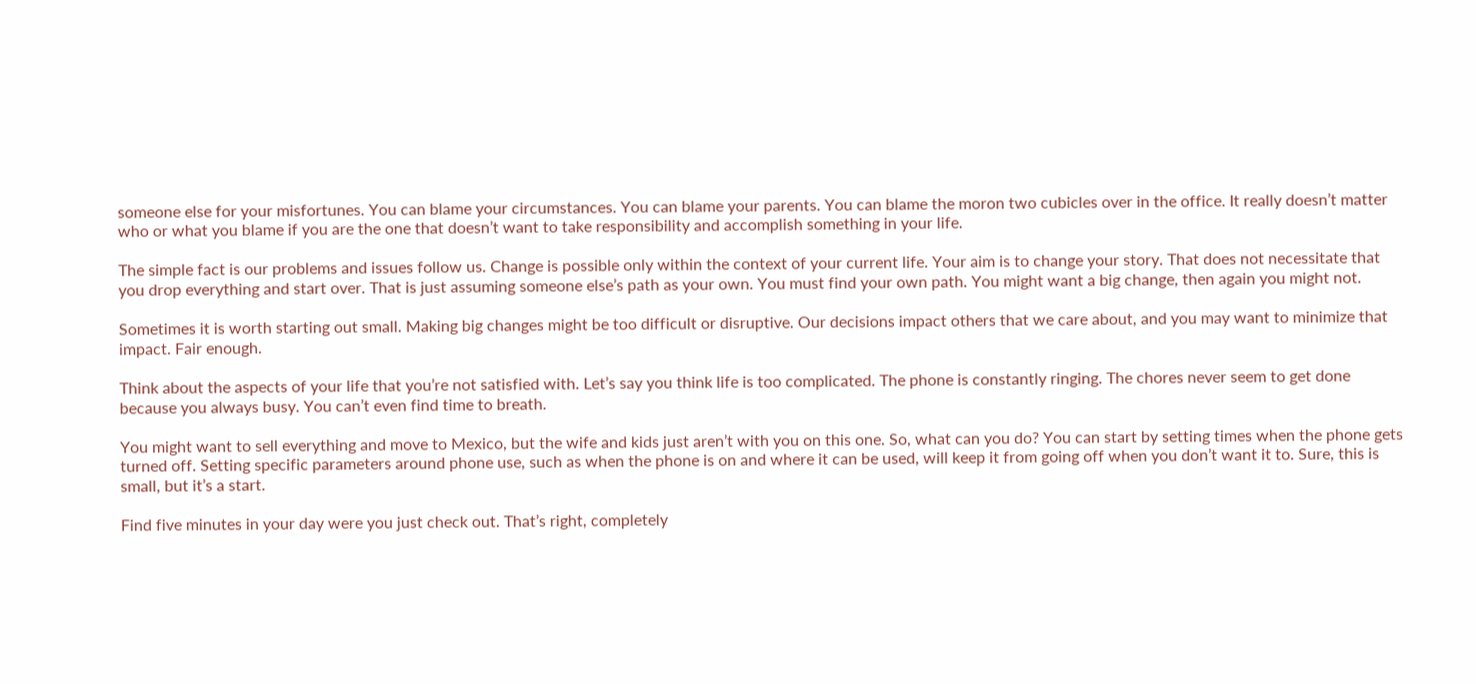someone else for your misfortunes. You can blame your circumstances. You can blame your parents. You can blame the moron two cubicles over in the office. It really doesn’t matter who or what you blame if you are the one that doesn’t want to take responsibility and accomplish something in your life.

The simple fact is our problems and issues follow us. Change is possible only within the context of your current life. Your aim is to change your story. That does not necessitate that you drop everything and start over. That is just assuming someone else’s path as your own. You must find your own path. You might want a big change, then again you might not.

Sometimes it is worth starting out small. Making big changes might be too difficult or disruptive. Our decisions impact others that we care about, and you may want to minimize that impact. Fair enough.

Think about the aspects of your life that you’re not satisfied with. Let’s say you think life is too complicated. The phone is constantly ringing. The chores never seem to get done because you always busy. You can’t even find time to breath.

You might want to sell everything and move to Mexico, but the wife and kids just aren’t with you on this one. So, what can you do? You can start by setting times when the phone gets turned off. Setting specific parameters around phone use, such as when the phone is on and where it can be used, will keep it from going off when you don’t want it to. Sure, this is small, but it’s a start.

Find five minutes in your day were you just check out. That’s right, completely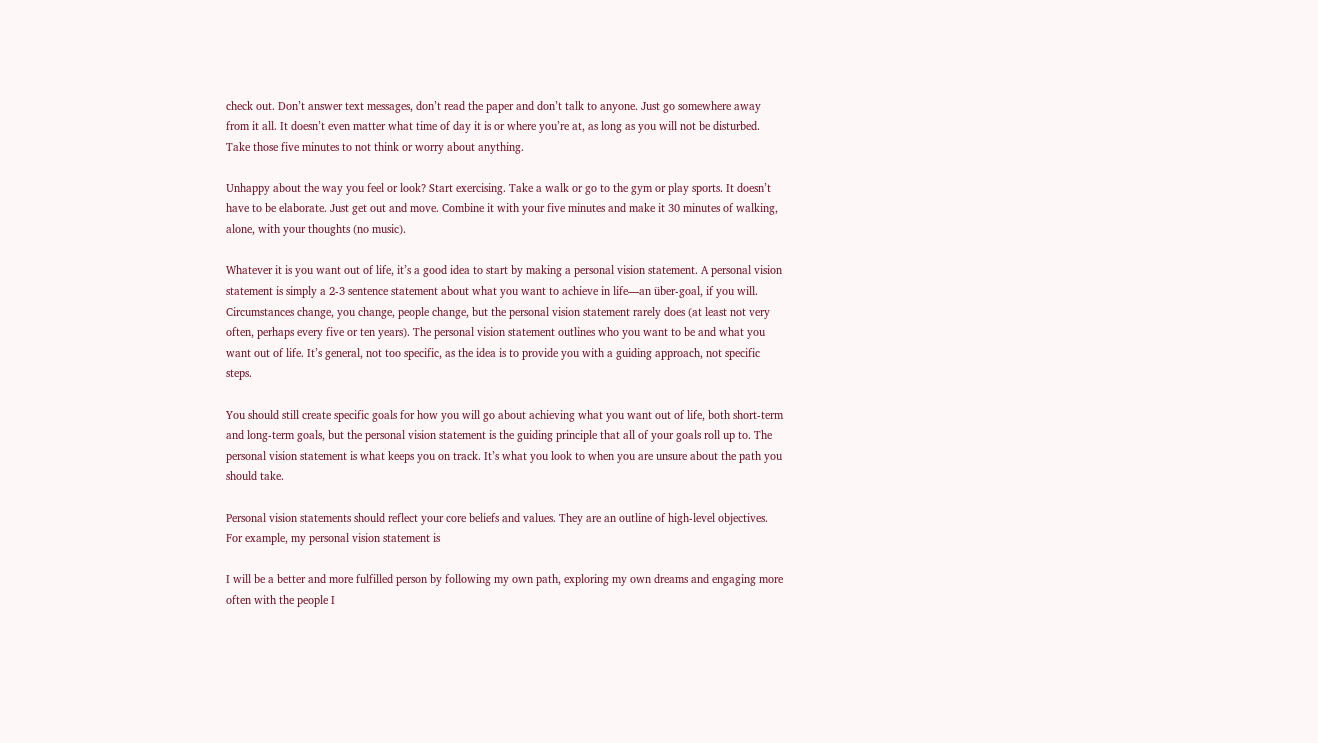check out. Don’t answer text messages, don’t read the paper and don’t talk to anyone. Just go somewhere away from it all. It doesn’t even matter what time of day it is or where you’re at, as long as you will not be disturbed. Take those five minutes to not think or worry about anything.

Unhappy about the way you feel or look? Start exercising. Take a walk or go to the gym or play sports. It doesn’t have to be elaborate. Just get out and move. Combine it with your five minutes and make it 30 minutes of walking, alone, with your thoughts (no music).

Whatever it is you want out of life, it’s a good idea to start by making a personal vision statement. A personal vision statement is simply a 2-3 sentence statement about what you want to achieve in life—an über-goal, if you will. Circumstances change, you change, people change, but the personal vision statement rarely does (at least not very often, perhaps every five or ten years). The personal vision statement outlines who you want to be and what you want out of life. It’s general, not too specific, as the idea is to provide you with a guiding approach, not specific steps.

You should still create specific goals for how you will go about achieving what you want out of life, both short-term and long-term goals, but the personal vision statement is the guiding principle that all of your goals roll up to. The personal vision statement is what keeps you on track. It’s what you look to when you are unsure about the path you should take.

Personal vision statements should reflect your core beliefs and values. They are an outline of high-level objectives. For example, my personal vision statement is

I will be a better and more fulfilled person by following my own path, exploring my own dreams and engaging more often with the people I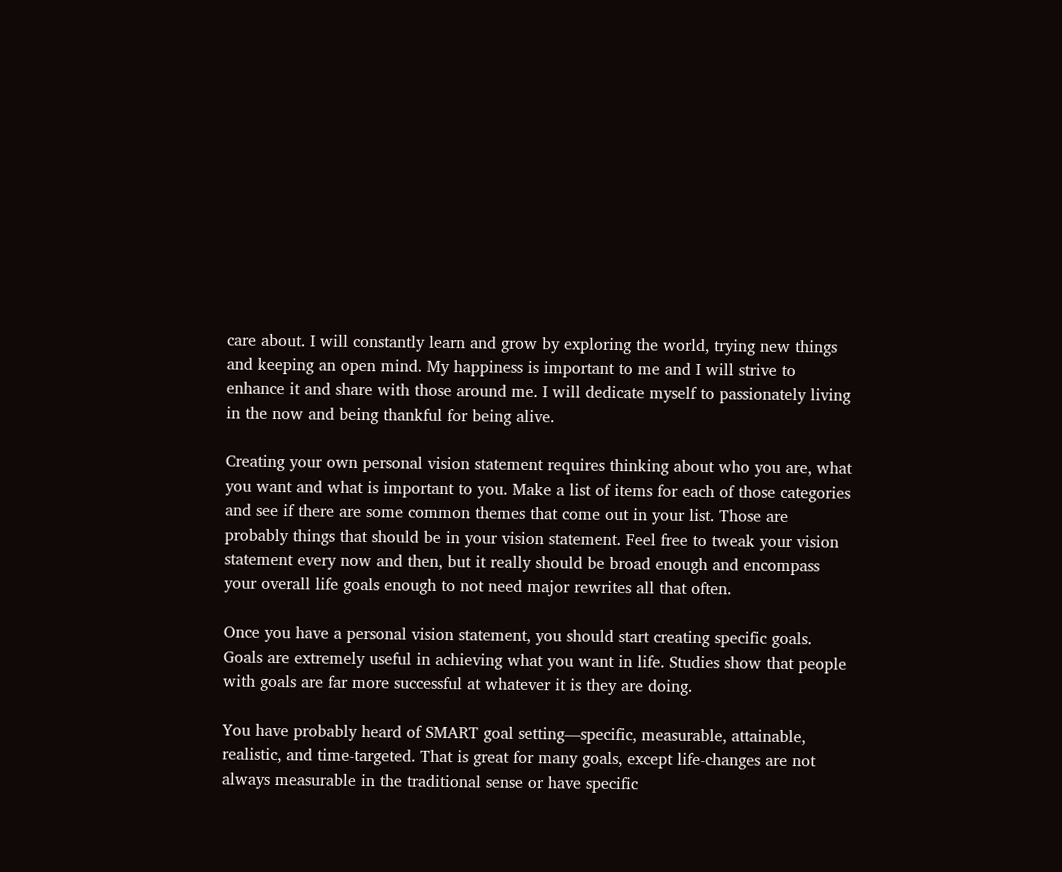care about. I will constantly learn and grow by exploring the world, trying new things and keeping an open mind. My happiness is important to me and I will strive to enhance it and share with those around me. I will dedicate myself to passionately living in the now and being thankful for being alive.

Creating your own personal vision statement requires thinking about who you are, what you want and what is important to you. Make a list of items for each of those categories and see if there are some common themes that come out in your list. Those are probably things that should be in your vision statement. Feel free to tweak your vision statement every now and then, but it really should be broad enough and encompass your overall life goals enough to not need major rewrites all that often.

Once you have a personal vision statement, you should start creating specific goals. Goals are extremely useful in achieving what you want in life. Studies show that people with goals are far more successful at whatever it is they are doing.

You have probably heard of SMART goal setting—specific, measurable, attainable, realistic, and time-targeted. That is great for many goals, except life-changes are not always measurable in the traditional sense or have specific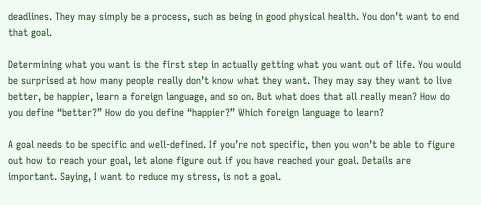deadlines. They may simply be a process, such as being in good physical health. You don’t want to end that goal.

Determining what you want is the first step in actually getting what you want out of life. You would be surprised at how many people really don’t know what they want. They may say they want to live better, be happier, learn a foreign language, and so on. But what does that all really mean? How do you define “better?” How do you define “happier?” Which foreign language to learn?

A goal needs to be specific and well-defined. If you’re not specific, then you won’t be able to figure out how to reach your goal, let alone figure out if you have reached your goal. Details are important. Saying, I want to reduce my stress, is not a goal.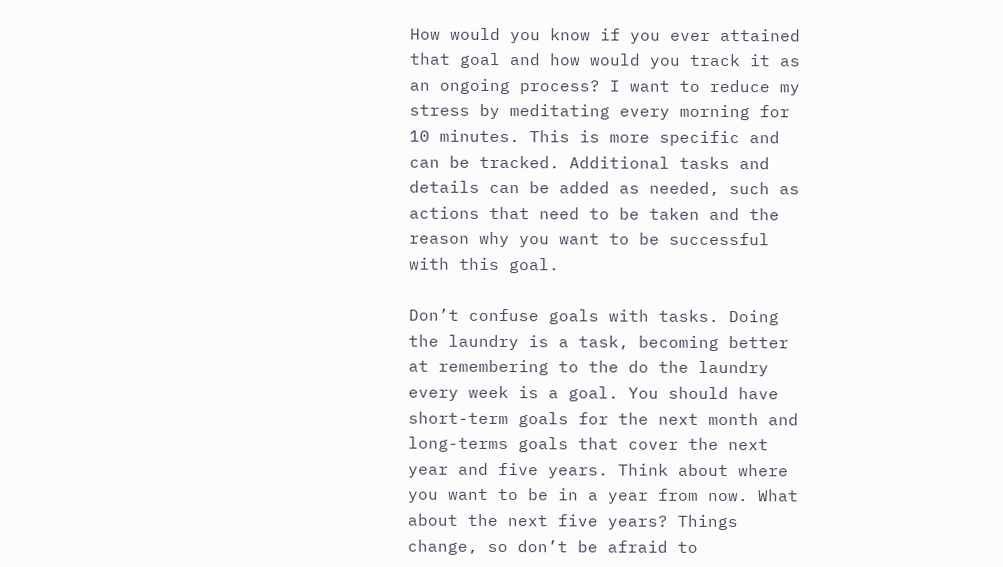How would you know if you ever attained that goal and how would you track it as an ongoing process? I want to reduce my stress by meditating every morning for 10 minutes. This is more specific and can be tracked. Additional tasks and details can be added as needed, such as actions that need to be taken and the reason why you want to be successful with this goal.

Don’t confuse goals with tasks. Doing the laundry is a task, becoming better at remembering to the do the laundry every week is a goal. You should have short-term goals for the next month and long-terms goals that cover the next year and five years. Think about where you want to be in a year from now. What about the next five years? Things change, so don’t be afraid to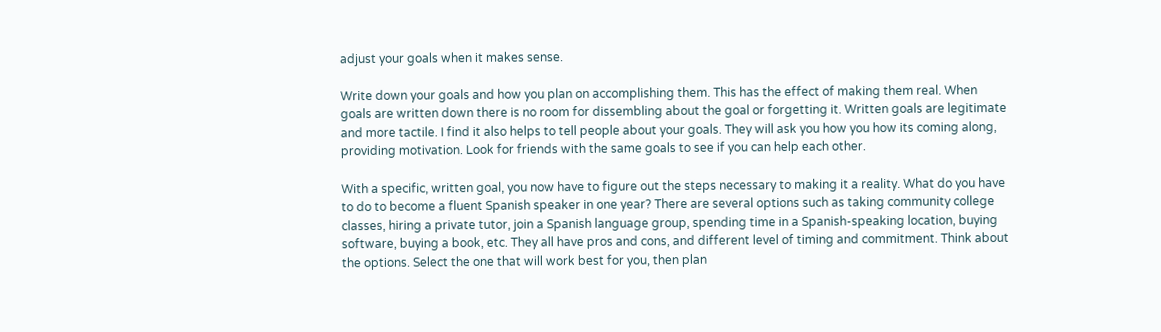adjust your goals when it makes sense.

Write down your goals and how you plan on accomplishing them. This has the effect of making them real. When goals are written down there is no room for dissembling about the goal or forgetting it. Written goals are legitimate and more tactile. I find it also helps to tell people about your goals. They will ask you how you how its coming along, providing motivation. Look for friends with the same goals to see if you can help each other.

With a specific, written goal, you now have to figure out the steps necessary to making it a reality. What do you have to do to become a fluent Spanish speaker in one year? There are several options such as taking community college classes, hiring a private tutor, join a Spanish language group, spending time in a Spanish-speaking location, buying software, buying a book, etc. They all have pros and cons, and different level of timing and commitment. Think about the options. Select the one that will work best for you, then plan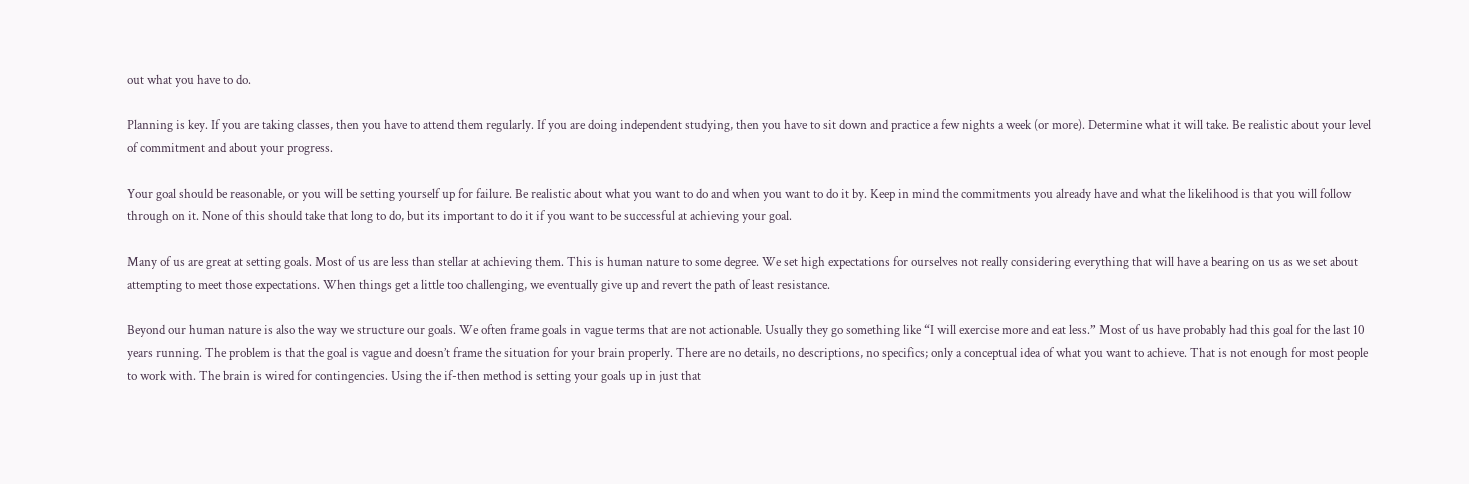out what you have to do.

Planning is key. If you are taking classes, then you have to attend them regularly. If you are doing independent studying, then you have to sit down and practice a few nights a week (or more). Determine what it will take. Be realistic about your level of commitment and about your progress.

Your goal should be reasonable, or you will be setting yourself up for failure. Be realistic about what you want to do and when you want to do it by. Keep in mind the commitments you already have and what the likelihood is that you will follow through on it. None of this should take that long to do, but its important to do it if you want to be successful at achieving your goal.

Many of us are great at setting goals. Most of us are less than stellar at achieving them. This is human nature to some degree. We set high expectations for ourselves not really considering everything that will have a bearing on us as we set about attempting to meet those expectations. When things get a little too challenging, we eventually give up and revert the path of least resistance.

Beyond our human nature is also the way we structure our goals. We often frame goals in vague terms that are not actionable. Usually they go something like “I will exercise more and eat less.” Most of us have probably had this goal for the last 10 years running. The problem is that the goal is vague and doesn’t frame the situation for your brain properly. There are no details, no descriptions, no specifics; only a conceptual idea of what you want to achieve. That is not enough for most people to work with. The brain is wired for contingencies. Using the if-then method is setting your goals up in just that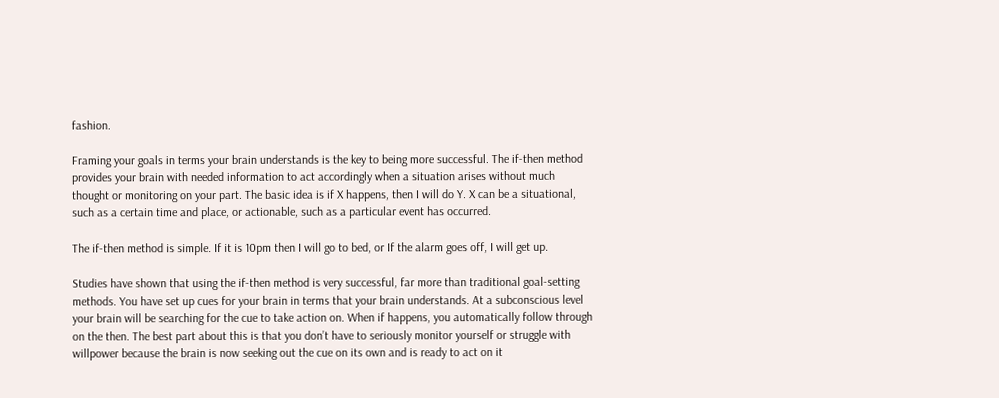fashion.

Framing your goals in terms your brain understands is the key to being more successful. The if-then method provides your brain with needed information to act accordingly when a situation arises without much thought or monitoring on your part. The basic idea is if X happens, then I will do Y. X can be a situational, such as a certain time and place, or actionable, such as a particular event has occurred.

The if-then method is simple. If it is 10pm then I will go to bed, or If the alarm goes off, I will get up.

Studies have shown that using the if-then method is very successful, far more than traditional goal-setting methods. You have set up cues for your brain in terms that your brain understands. At a subconscious level your brain will be searching for the cue to take action on. When if happens, you automatically follow through on the then. The best part about this is that you don’t have to seriously monitor yourself or struggle with willpower because the brain is now seeking out the cue on its own and is ready to act on it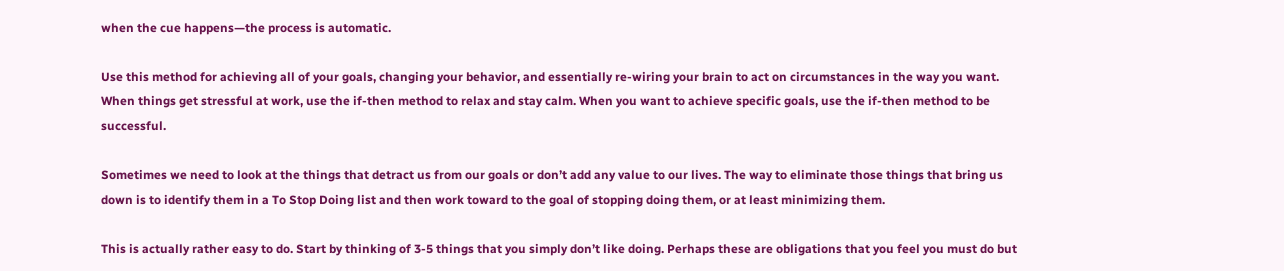when the cue happens—the process is automatic.

Use this method for achieving all of your goals, changing your behavior, and essentially re-wiring your brain to act on circumstances in the way you want. When things get stressful at work, use the if-then method to relax and stay calm. When you want to achieve specific goals, use the if-then method to be successful.

Sometimes we need to look at the things that detract us from our goals or don’t add any value to our lives. The way to eliminate those things that bring us down is to identify them in a To Stop Doing list and then work toward to the goal of stopping doing them, or at least minimizing them.

This is actually rather easy to do. Start by thinking of 3-5 things that you simply don’t like doing. Perhaps these are obligations that you feel you must do but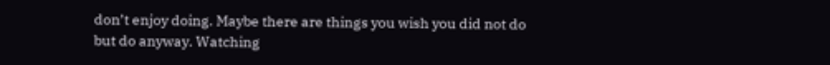don’t enjoy doing. Maybe there are things you wish you did not do but do anyway. Watching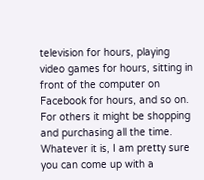television for hours, playing video games for hours, sitting in front of the computer on Facebook for hours, and so on. For others it might be shopping and purchasing all the time. Whatever it is, I am pretty sure you can come up with a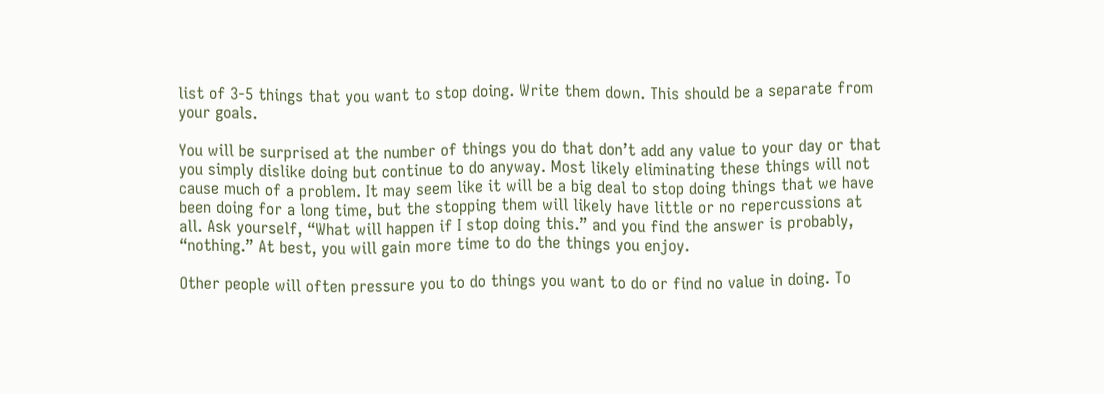list of 3-5 things that you want to stop doing. Write them down. This should be a separate from your goals.

You will be surprised at the number of things you do that don’t add any value to your day or that you simply dislike doing but continue to do anyway. Most likely eliminating these things will not cause much of a problem. It may seem like it will be a big deal to stop doing things that we have been doing for a long time, but the stopping them will likely have little or no repercussions at all. Ask yourself, “What will happen if I stop doing this.” and you find the answer is probably, “nothing.” At best, you will gain more time to do the things you enjoy.

Other people will often pressure you to do things you want to do or find no value in doing. To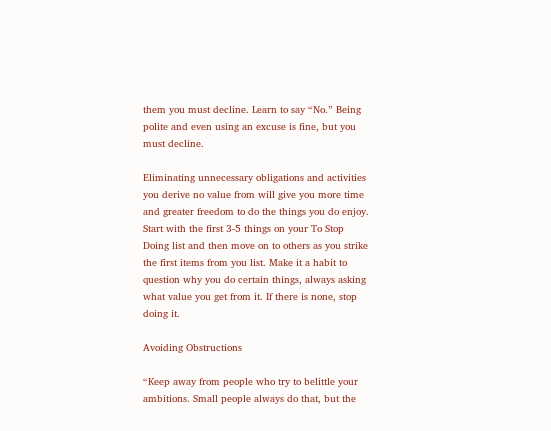them you must decline. Learn to say “No.” Being polite and even using an excuse is fine, but you must decline.

Eliminating unnecessary obligations and activities you derive no value from will give you more time and greater freedom to do the things you do enjoy. Start with the first 3-5 things on your To Stop Doing list and then move on to others as you strike the first items from you list. Make it a habit to question why you do certain things, always asking what value you get from it. If there is none, stop doing it.

Avoiding Obstructions

“Keep away from people who try to belittle your ambitions. Small people always do that, but the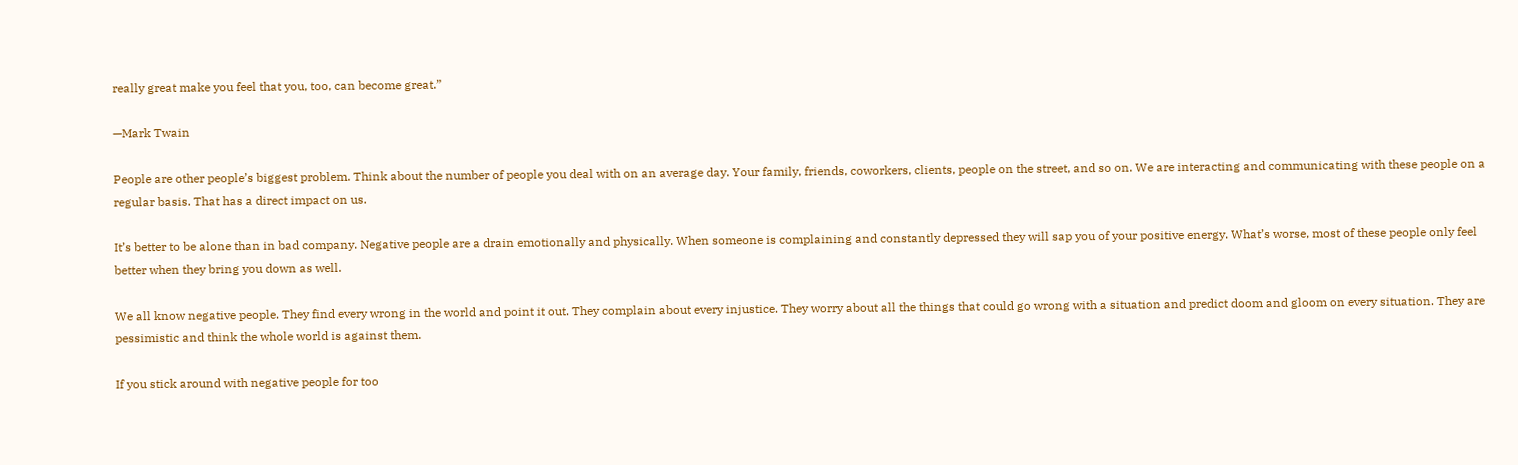really great make you feel that you, too, can become great.”

—Mark Twain

People are other people’s biggest problem. Think about the number of people you deal with on an average day. Your family, friends, coworkers, clients, people on the street, and so on. We are interacting and communicating with these people on a regular basis. That has a direct impact on us.

It’s better to be alone than in bad company. Negative people are a drain emotionally and physically. When someone is complaining and constantly depressed they will sap you of your positive energy. What’s worse, most of these people only feel better when they bring you down as well.

We all know negative people. They find every wrong in the world and point it out. They complain about every injustice. They worry about all the things that could go wrong with a situation and predict doom and gloom on every situation. They are pessimistic and think the whole world is against them.

If you stick around with negative people for too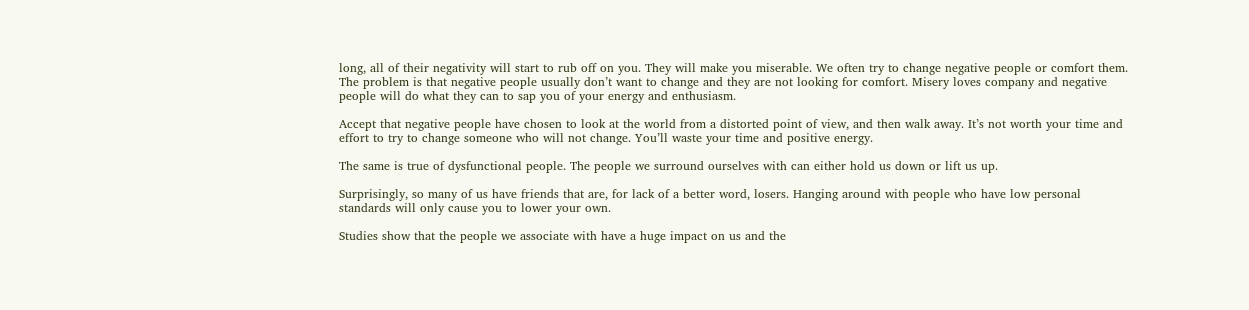long, all of their negativity will start to rub off on you. They will make you miserable. We often try to change negative people or comfort them. The problem is that negative people usually don’t want to change and they are not looking for comfort. Misery loves company and negative people will do what they can to sap you of your energy and enthusiasm.

Accept that negative people have chosen to look at the world from a distorted point of view, and then walk away. It’s not worth your time and effort to try to change someone who will not change. You’ll waste your time and positive energy.

The same is true of dysfunctional people. The people we surround ourselves with can either hold us down or lift us up.

Surprisingly, so many of us have friends that are, for lack of a better word, losers. Hanging around with people who have low personal standards will only cause you to lower your own.

Studies show that the people we associate with have a huge impact on us and the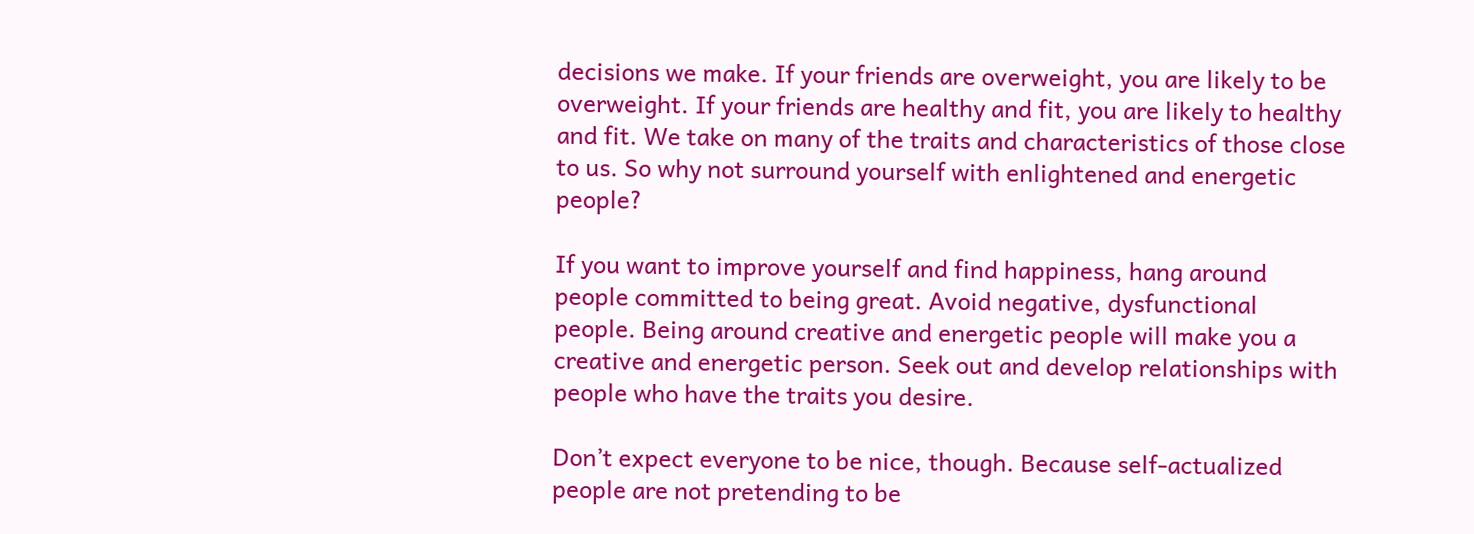decisions we make. If your friends are overweight, you are likely to be overweight. If your friends are healthy and fit, you are likely to healthy and fit. We take on many of the traits and characteristics of those close to us. So why not surround yourself with enlightened and energetic people?

If you want to improve yourself and find happiness, hang around people committed to being great. Avoid negative, dysfunctional people. Being around creative and energetic people will make you a creative and energetic person. Seek out and develop relationships with people who have the traits you desire.

Don’t expect everyone to be nice, though. Because self-actualized people are not pretending to be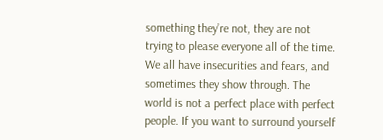something they’re not, they are not trying to please everyone all of the time. We all have insecurities and fears, and sometimes they show through. The world is not a perfect place with perfect people. If you want to surround yourself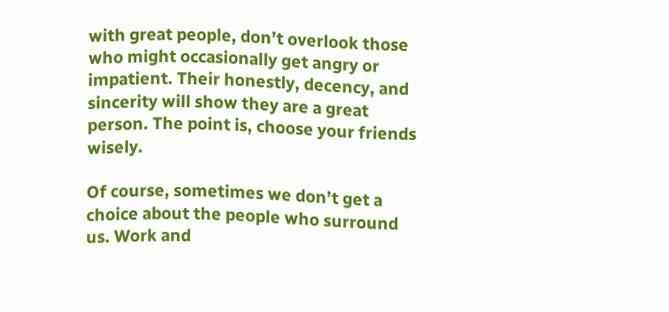with great people, don’t overlook those who might occasionally get angry or impatient. Their honestly, decency, and sincerity will show they are a great person. The point is, choose your friends wisely.

Of course, sometimes we don’t get a choice about the people who surround us. Work and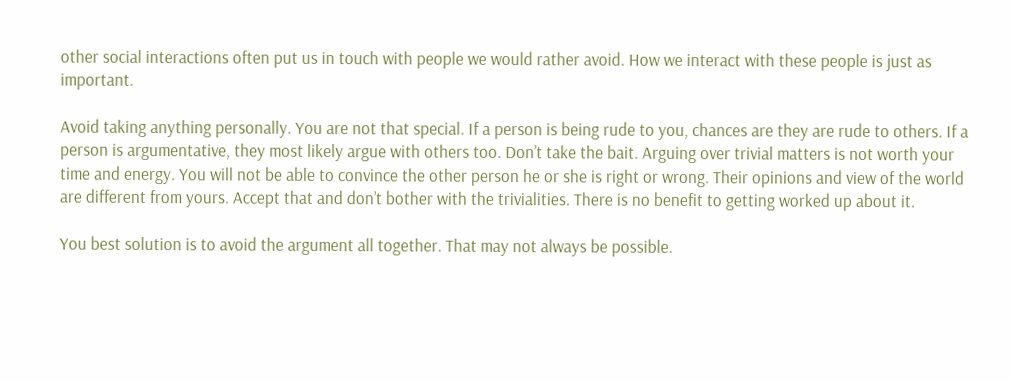other social interactions often put us in touch with people we would rather avoid. How we interact with these people is just as important.

Avoid taking anything personally. You are not that special. If a person is being rude to you, chances are they are rude to others. If a person is argumentative, they most likely argue with others too. Don’t take the bait. Arguing over trivial matters is not worth your time and energy. You will not be able to convince the other person he or she is right or wrong. Their opinions and view of the world are different from yours. Accept that and don’t bother with the trivialities. There is no benefit to getting worked up about it.

You best solution is to avoid the argument all together. That may not always be possible.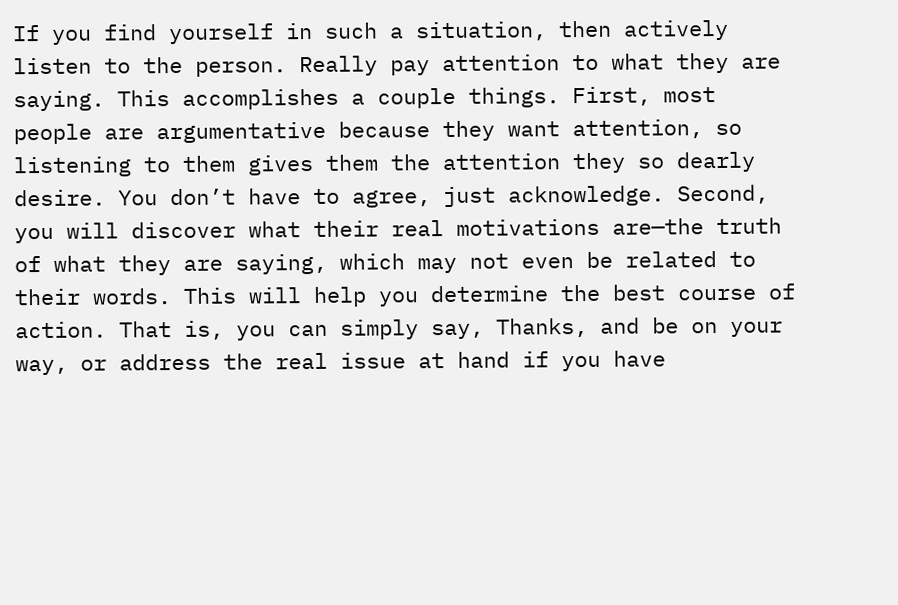If you find yourself in such a situation, then actively listen to the person. Really pay attention to what they are saying. This accomplishes a couple things. First, most people are argumentative because they want attention, so listening to them gives them the attention they so dearly desire. You don’t have to agree, just acknowledge. Second, you will discover what their real motivations are—the truth of what they are saying, which may not even be related to their words. This will help you determine the best course of action. That is, you can simply say, Thanks, and be on your way, or address the real issue at hand if you have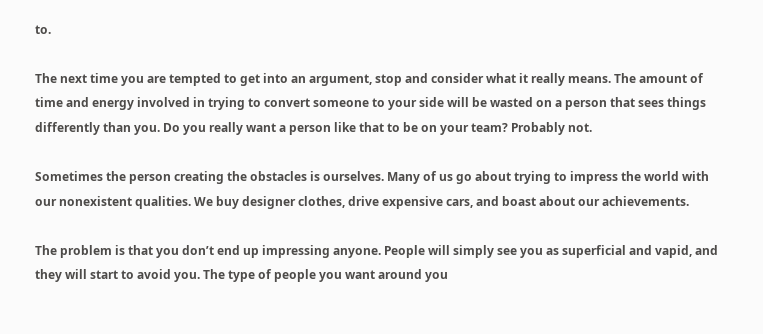to.

The next time you are tempted to get into an argument, stop and consider what it really means. The amount of time and energy involved in trying to convert someone to your side will be wasted on a person that sees things differently than you. Do you really want a person like that to be on your team? Probably not.

Sometimes the person creating the obstacles is ourselves. Many of us go about trying to impress the world with our nonexistent qualities. We buy designer clothes, drive expensive cars, and boast about our achievements.

The problem is that you don’t end up impressing anyone. People will simply see you as superficial and vapid, and they will start to avoid you. The type of people you want around you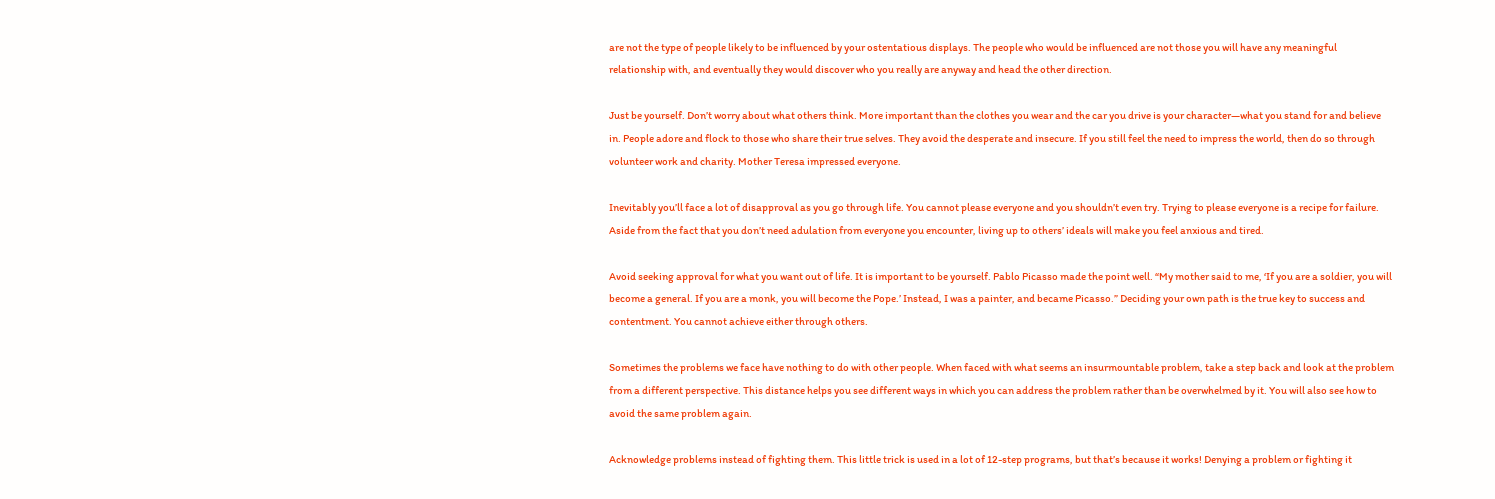are not the type of people likely to be influenced by your ostentatious displays. The people who would be influenced are not those you will have any meaningful relationship with, and eventually they would discover who you really are anyway and head the other direction.

Just be yourself. Don’t worry about what others think. More important than the clothes you wear and the car you drive is your character—what you stand for and believe in. People adore and flock to those who share their true selves. They avoid the desperate and insecure. If you still feel the need to impress the world, then do so through volunteer work and charity. Mother Teresa impressed everyone.

Inevitably you’ll face a lot of disapproval as you go through life. You cannot please everyone and you shouldn’t even try. Trying to please everyone is a recipe for failure. Aside from the fact that you don’t need adulation from everyone you encounter, living up to others’ ideals will make you feel anxious and tired.

Avoid seeking approval for what you want out of life. It is important to be yourself. Pablo Picasso made the point well. “My mother said to me, ‘If you are a soldier, you will become a general. If you are a monk, you will become the Pope.’ Instead, I was a painter, and became Picasso.” Deciding your own path is the true key to success and contentment. You cannot achieve either through others.

Sometimes the problems we face have nothing to do with other people. When faced with what seems an insurmountable problem, take a step back and look at the problem from a different perspective. This distance helps you see different ways in which you can address the problem rather than be overwhelmed by it. You will also see how to avoid the same problem again.

Acknowledge problems instead of fighting them. This little trick is used in a lot of 12-step programs, but that’s because it works! Denying a problem or fighting it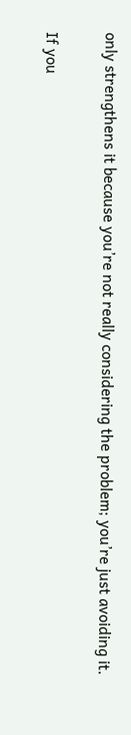only strengthens it because you’re not really considering the problem; you’re just avoiding it.

If you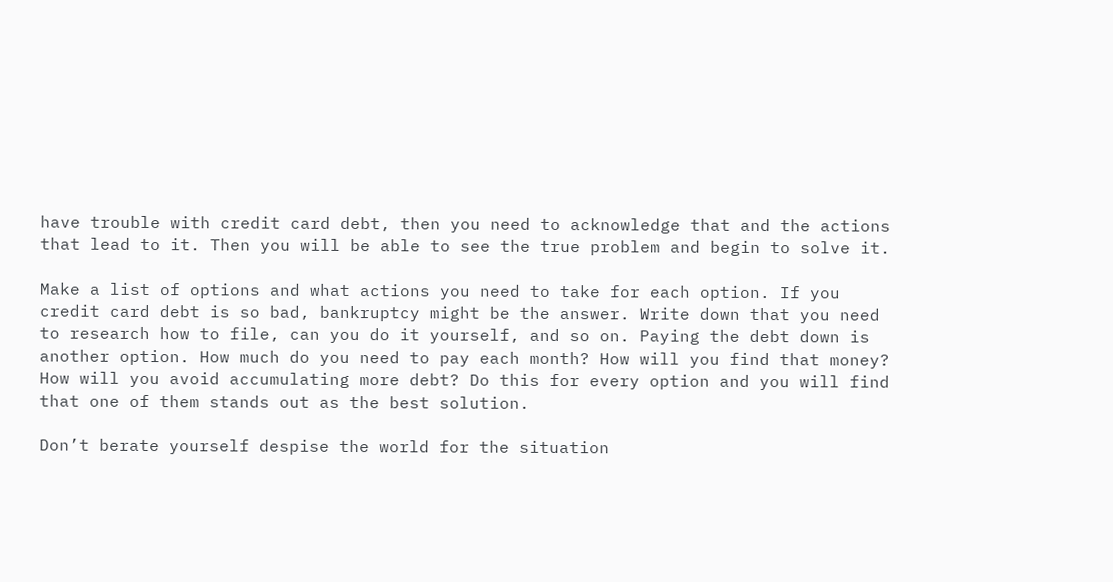have trouble with credit card debt, then you need to acknowledge that and the actions that lead to it. Then you will be able to see the true problem and begin to solve it.

Make a list of options and what actions you need to take for each option. If you credit card debt is so bad, bankruptcy might be the answer. Write down that you need to research how to file, can you do it yourself, and so on. Paying the debt down is another option. How much do you need to pay each month? How will you find that money? How will you avoid accumulating more debt? Do this for every option and you will find that one of them stands out as the best solution.

Don’t berate yourself despise the world for the situation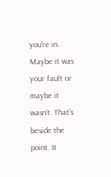you’re in. Maybe it was your fault or maybe it wasn’t. That’s beside the point. It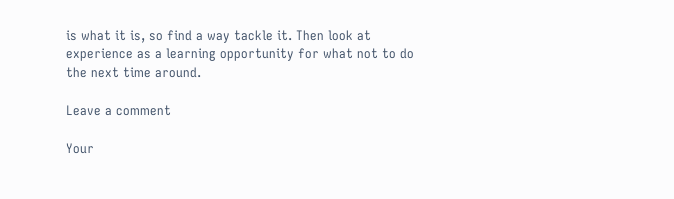is what it is, so find a way tackle it. Then look at experience as a learning opportunity for what not to do the next time around.

Leave a comment

Your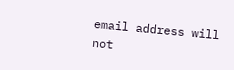email address will not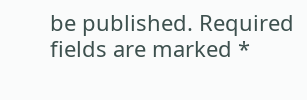be published. Required fields are marked *